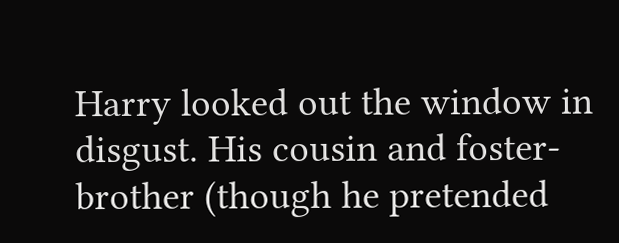Harry looked out the window in disgust. His cousin and foster-brother (though he pretended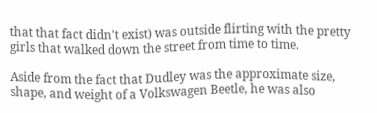that that fact didn't exist) was outside flirting with the pretty girls that walked down the street from time to time.

Aside from the fact that Dudley was the approximate size, shape, and weight of a Volkswagen Beetle, he was also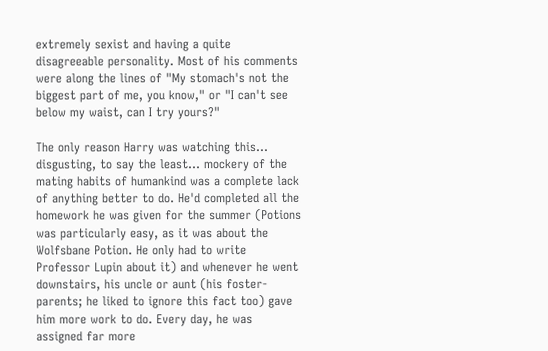extremely sexist and having a quite disagreeable personality. Most of his comments were along the lines of "My stomach's not the biggest part of me, you know," or "I can't see below my waist, can I try yours?"

The only reason Harry was watching this… disgusting, to say the least… mockery of the mating habits of humankind was a complete lack of anything better to do. He'd completed all the homework he was given for the summer (Potions was particularly easy, as it was about the Wolfsbane Potion. He only had to write Professor Lupin about it) and whenever he went downstairs, his uncle or aunt (his foster-parents; he liked to ignore this fact too) gave him more work to do. Every day, he was assigned far more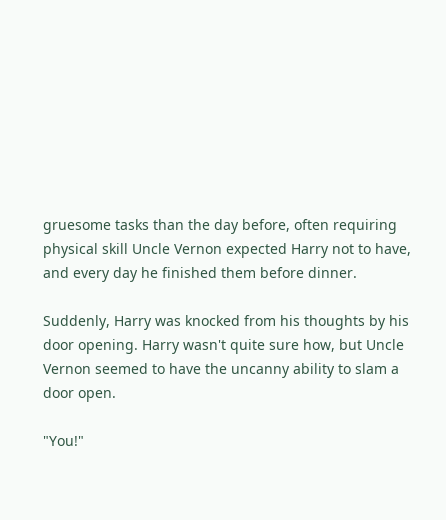gruesome tasks than the day before, often requiring physical skill Uncle Vernon expected Harry not to have, and every day he finished them before dinner.

Suddenly, Harry was knocked from his thoughts by his door opening. Harry wasn't quite sure how, but Uncle Vernon seemed to have the uncanny ability to slam a door open.

"You!"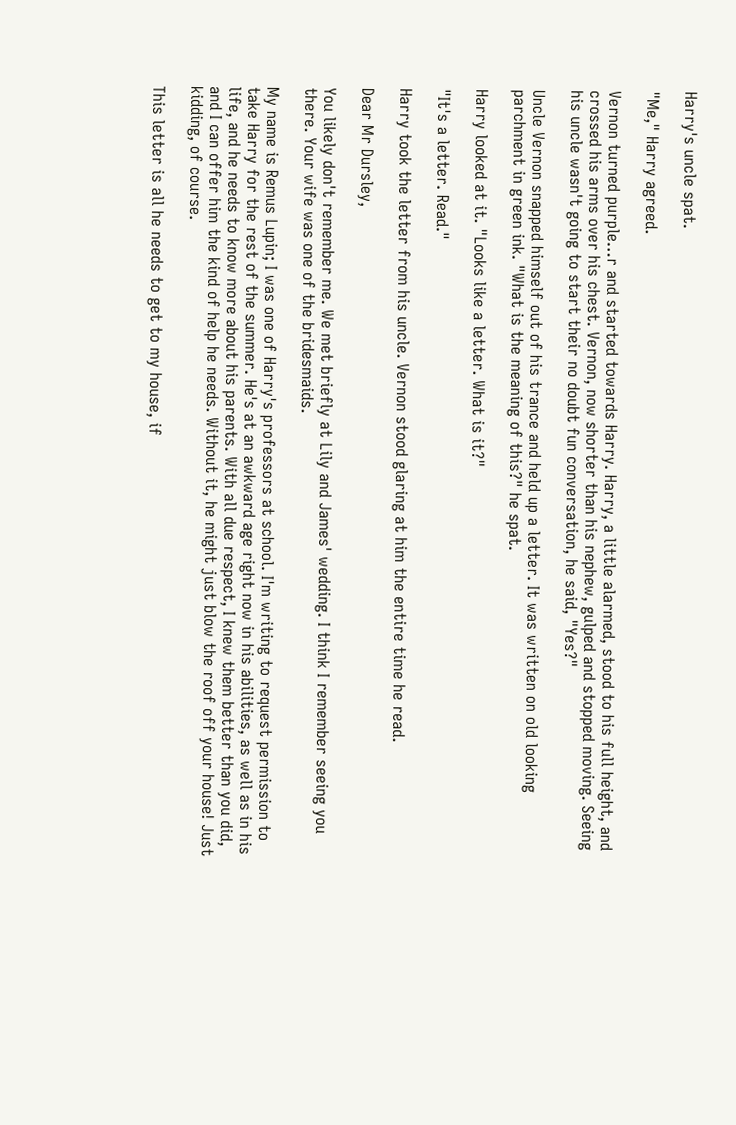Harry's uncle spat.

"Me," Harry agreed.

Vernon turned purple…r and started towards Harry. Harry, a little alarmed, stood to his full height, and crossed his arms over his chest. Vernon, now shorter than his nephew, gulped and stopped moving. Seeing his uncle wasn't going to start their no doubt fun conversation, he said, "Yes?"

Uncle Vernon snapped himself out of his trance and held up a letter. It was written on old looking parchment in green ink. "What is the meaning of this?" he spat.

Harry looked at it. "Looks like a letter. What is it?"

"It's a letter. Read."

Harry took the letter from his uncle. Vernon stood glaring at him the entire time he read.

Dear Mr Dursley,

You likely don't remember me. We met briefly at Lily and James' wedding. I think I remember seeing you there. Your wife was one of the bridesmaids.

My name is Remus Lupin; I was one of Harry's professors at school. I'm writing to request permission to take Harry for the rest of the summer. He's at an awkward age right now in his abilities, as well as in his life, and he needs to know more about his parents. With all due respect, I knew them better than you did, and I can offer him the kind of help he needs. Without it, he might just blow the roof off your house! Just kidding, of course.

This letter is all he needs to get to my house, if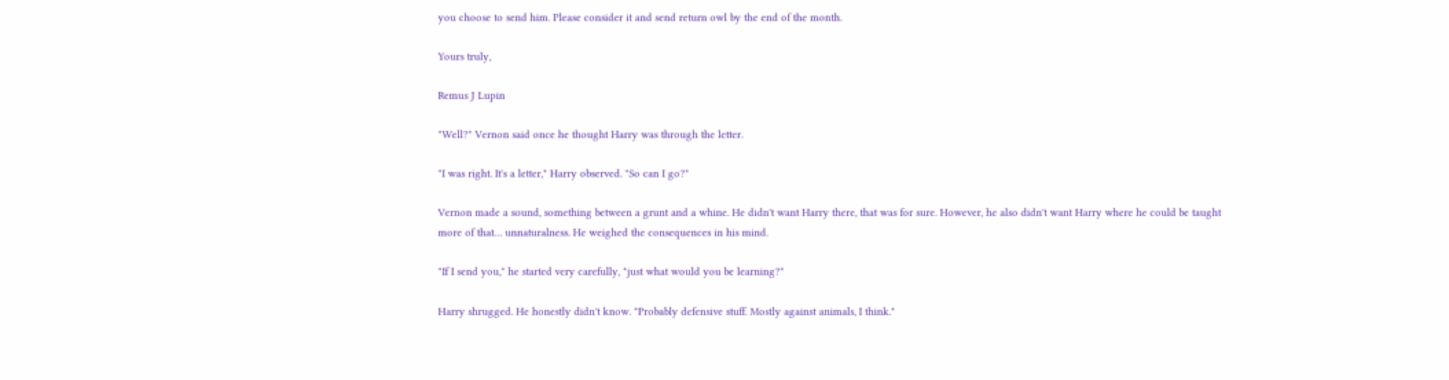you choose to send him. Please consider it and send return owl by the end of the month.

Yours truly,

Remus J Lupin

"Well?" Vernon said once he thought Harry was through the letter.

"I was right. It's a letter," Harry observed. "So can I go?"

Vernon made a sound, something between a grunt and a whine. He didn't want Harry there, that was for sure. However, he also didn't want Harry where he could be taught more of that… unnaturalness. He weighed the consequences in his mind.

"If I send you," he started very carefully, "just what would you be learning?"

Harry shrugged. He honestly didn't know. "Probably defensive stuff. Mostly against animals, I think."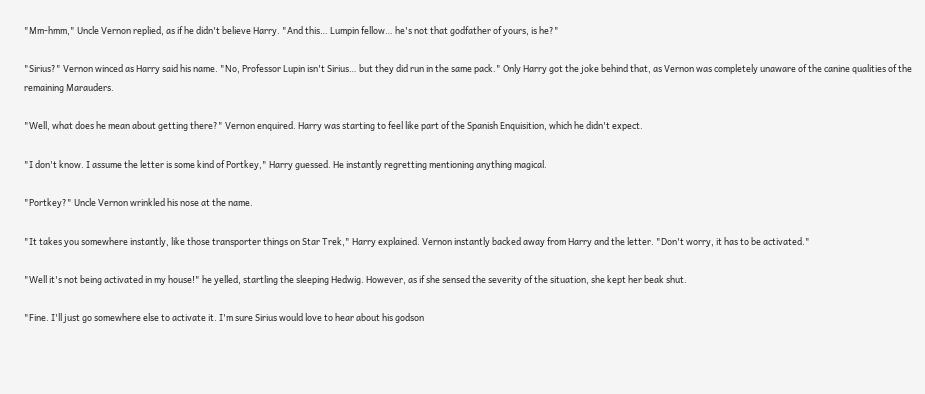"Mm-hmm," Uncle Vernon replied, as if he didn't believe Harry. "And this… Lumpin fellow… he's not that godfather of yours, is he?"

"Sirius?" Vernon winced as Harry said his name. "No, Professor Lupin isn't Sirius… but they did run in the same pack." Only Harry got the joke behind that, as Vernon was completely unaware of the canine qualities of the remaining Marauders.

"Well, what does he mean about getting there?" Vernon enquired. Harry was starting to feel like part of the Spanish Enquisition, which he didn't expect.

"I don't know. I assume the letter is some kind of Portkey," Harry guessed. He instantly regretting mentioning anything magical.

"Portkey?" Uncle Vernon wrinkled his nose at the name.

"It takes you somewhere instantly, like those transporter things on Star Trek," Harry explained. Vernon instantly backed away from Harry and the letter. "Don't worry, it has to be activated."

"Well it's not being activated in my house!" he yelled, startling the sleeping Hedwig. However, as if she sensed the severity of the situation, she kept her beak shut.

"Fine. I'll just go somewhere else to activate it. I'm sure Sirius would love to hear about his godson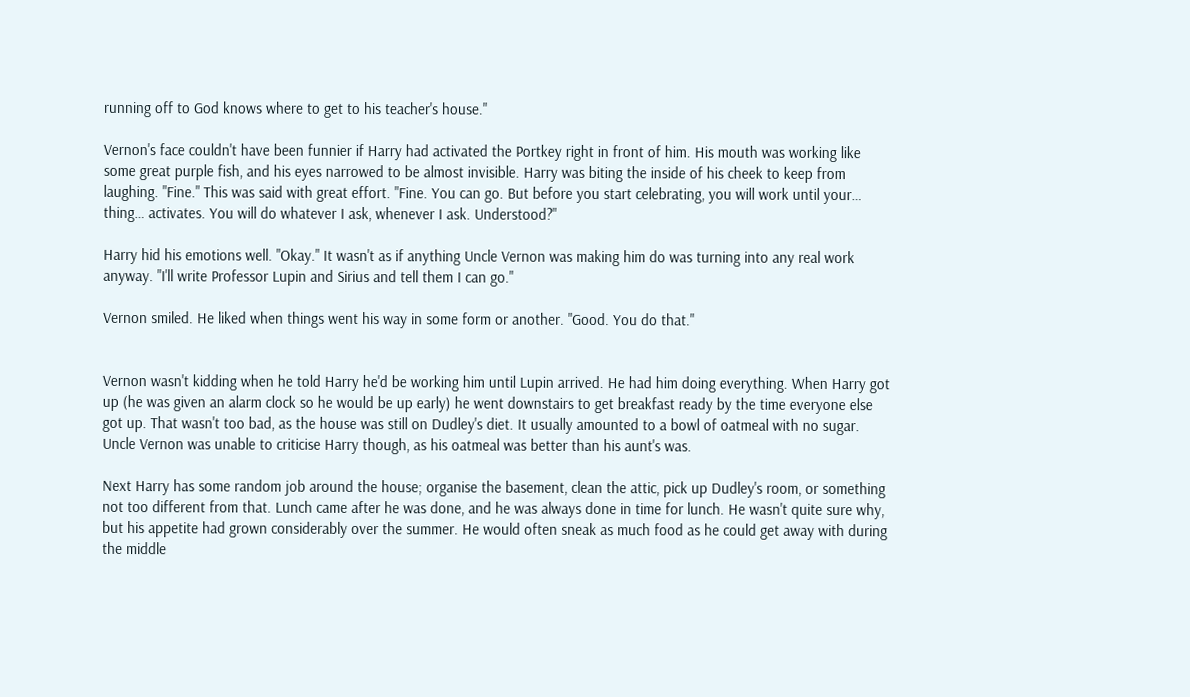running off to God knows where to get to his teacher's house."

Vernon's face couldn't have been funnier if Harry had activated the Portkey right in front of him. His mouth was working like some great purple fish, and his eyes narrowed to be almost invisible. Harry was biting the inside of his cheek to keep from laughing. "Fine." This was said with great effort. "Fine. You can go. But before you start celebrating, you will work until your… thing… activates. You will do whatever I ask, whenever I ask. Understood?"

Harry hid his emotions well. "Okay." It wasn't as if anything Uncle Vernon was making him do was turning into any real work anyway. "I'll write Professor Lupin and Sirius and tell them I can go."

Vernon smiled. He liked when things went his way in some form or another. "Good. You do that."


Vernon wasn't kidding when he told Harry he'd be working him until Lupin arrived. He had him doing everything. When Harry got up (he was given an alarm clock so he would be up early) he went downstairs to get breakfast ready by the time everyone else got up. That wasn't too bad, as the house was still on Dudley's diet. It usually amounted to a bowl of oatmeal with no sugar. Uncle Vernon was unable to criticise Harry though, as his oatmeal was better than his aunt's was.

Next Harry has some random job around the house; organise the basement, clean the attic, pick up Dudley's room, or something not too different from that. Lunch came after he was done, and he was always done in time for lunch. He wasn't quite sure why, but his appetite had grown considerably over the summer. He would often sneak as much food as he could get away with during the middle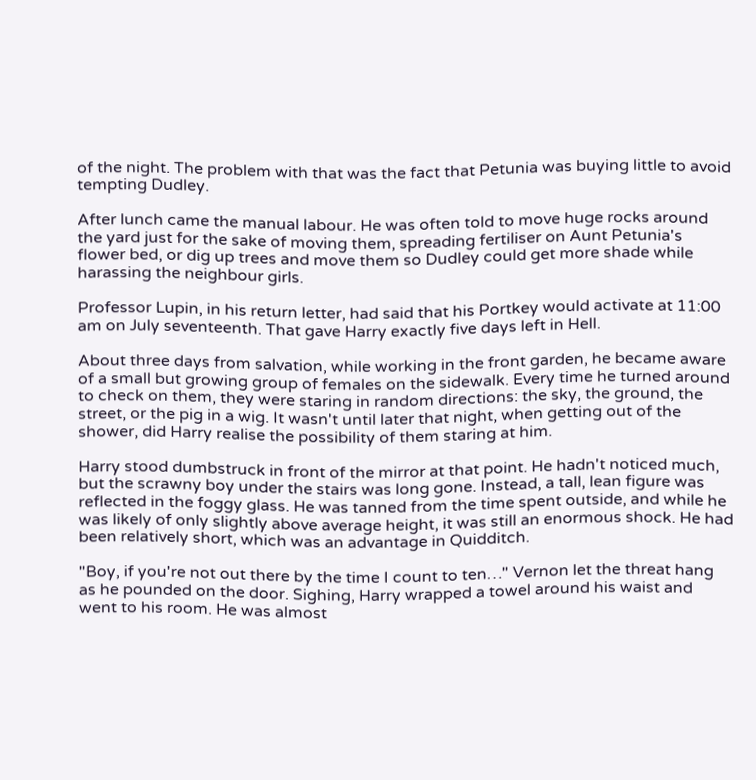of the night. The problem with that was the fact that Petunia was buying little to avoid tempting Dudley.

After lunch came the manual labour. He was often told to move huge rocks around the yard just for the sake of moving them, spreading fertiliser on Aunt Petunia's flower bed, or dig up trees and move them so Dudley could get more shade while harassing the neighbour girls.

Professor Lupin, in his return letter, had said that his Portkey would activate at 11:00 am on July seventeenth. That gave Harry exactly five days left in Hell.

About three days from salvation, while working in the front garden, he became aware of a small but growing group of females on the sidewalk. Every time he turned around to check on them, they were staring in random directions: the sky, the ground, the street, or the pig in a wig. It wasn't until later that night, when getting out of the shower, did Harry realise the possibility of them staring at him.

Harry stood dumbstruck in front of the mirror at that point. He hadn't noticed much, but the scrawny boy under the stairs was long gone. Instead, a tall, lean figure was reflected in the foggy glass. He was tanned from the time spent outside, and while he was likely of only slightly above average height, it was still an enormous shock. He had been relatively short, which was an advantage in Quidditch.

"Boy, if you're not out there by the time I count to ten…" Vernon let the threat hang as he pounded on the door. Sighing, Harry wrapped a towel around his waist and went to his room. He was almost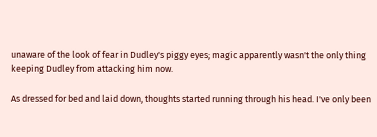unaware of the look of fear in Dudley's piggy eyes; magic apparently wasn't the only thing keeping Dudley from attacking him now.

As dressed for bed and laid down, thoughts started running through his head. I've only been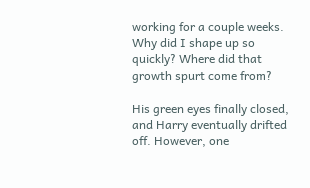working for a couple weeks. Why did I shape up so quickly? Where did that growth spurt come from?

His green eyes finally closed, and Harry eventually drifted off. However, one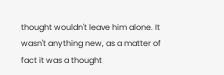thought wouldn't leave him alone. It wasn't anything new, as a matter of fact it was a thought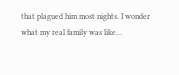that plagued him most nights. I wonder what my real family was like…